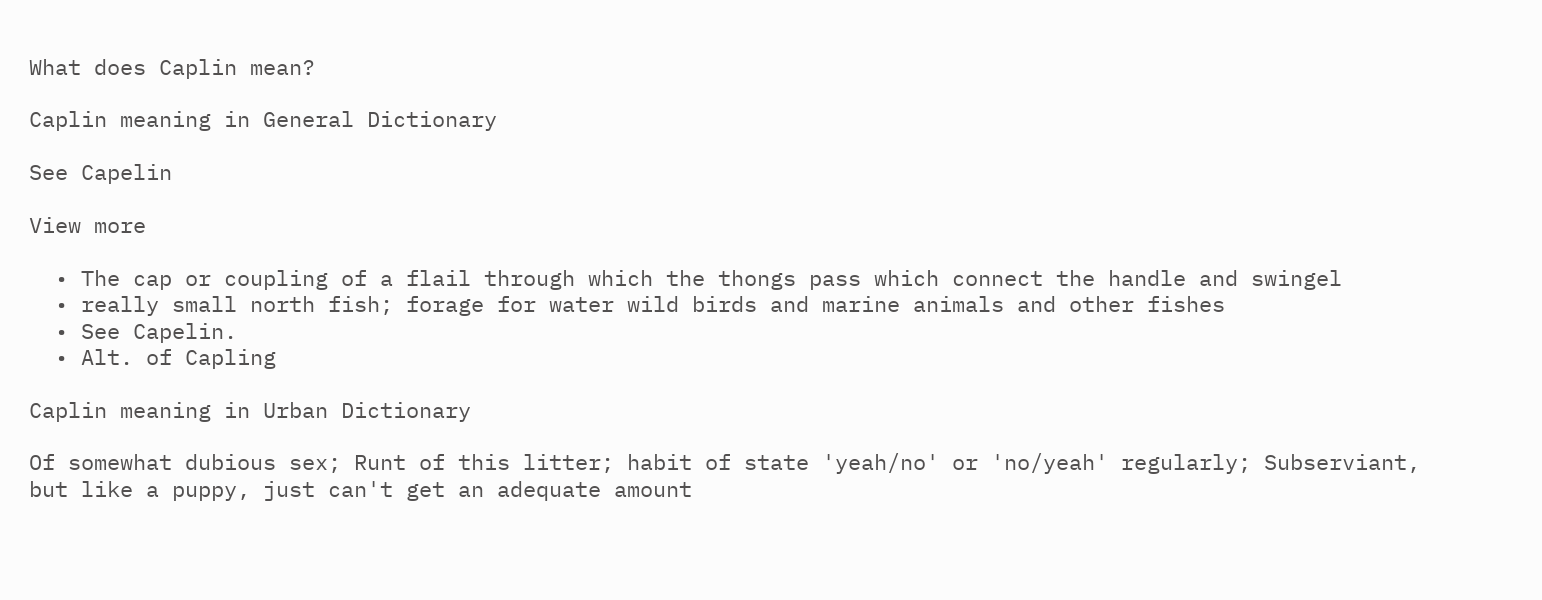What does Caplin mean?

Caplin meaning in General Dictionary

See Capelin

View more

  • The cap or coupling of a flail through which the thongs pass which connect the handle and swingel
  • really small north fish; forage for water wild birds and marine animals and other fishes
  • See Capelin.
  • Alt. of Capling

Caplin meaning in Urban Dictionary

Of somewhat dubious sex; Runt of this litter; habit of state 'yeah/no' or 'no/yeah' regularly; Subserviant, but like a puppy, just can't get an adequate amount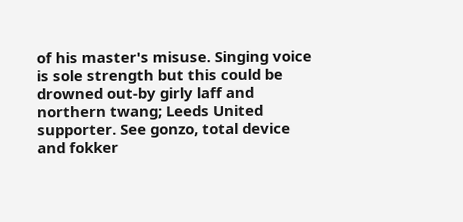of his master's misuse. Singing voice is sole strength but this could be drowned out-by girly laff and northern twang; Leeds United supporter. See gonzo, total device and fokker